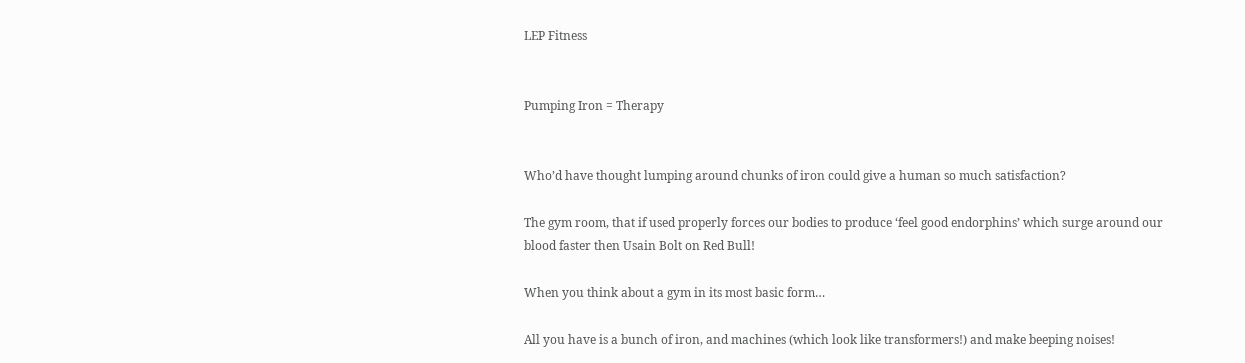LEP Fitness


Pumping Iron = Therapy


Who’d have thought lumping around chunks of iron could give a human so much satisfaction?

The gym room, that if used properly forces our bodies to produce ‘feel good endorphins’ which surge around our blood faster then Usain Bolt on Red Bull!

When you think about a gym in its most basic form…

All you have is a bunch of iron, and machines (which look like transformers!) and make beeping noises!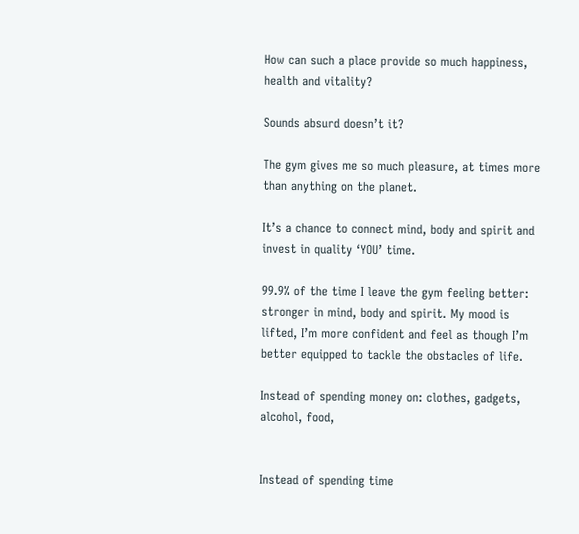How can such a place provide so much happiness, health and vitality?

Sounds absurd doesn’t it?

The gym gives me so much pleasure, at times more than anything on the planet.

It’s a chance to connect mind, body and spirit and invest in quality ‘YOU’ time.

99.9% of the time I leave the gym feeling better: stronger in mind, body and spirit. My mood is lifted, I’m more confident and feel as though I’m better equipped to tackle the obstacles of life.

Instead of spending money on: clothes, gadgets, alcohol, food,


Instead of spending time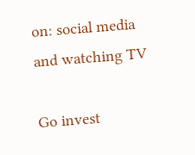on: social media and watching TV

Go invest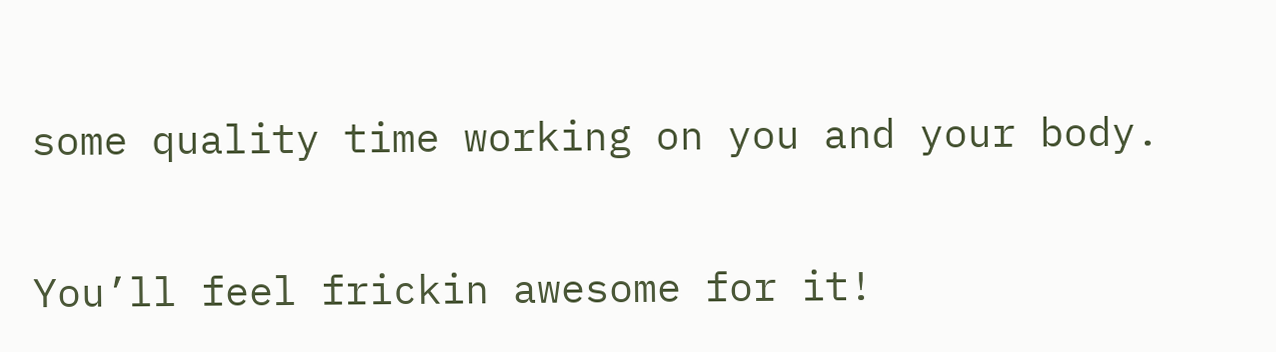some quality time working on you and your body.

You’ll feel frickin awesome for it!